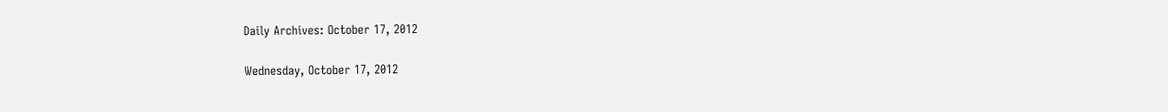Daily Archives: October 17, 2012

Wednesday, October 17, 2012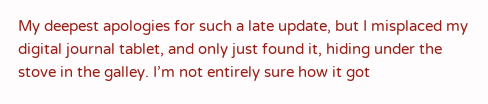My deepest apologies for such a late update, but I misplaced my digital journal tablet, and only just found it, hiding under the stove in the galley. I’m not entirely sure how it got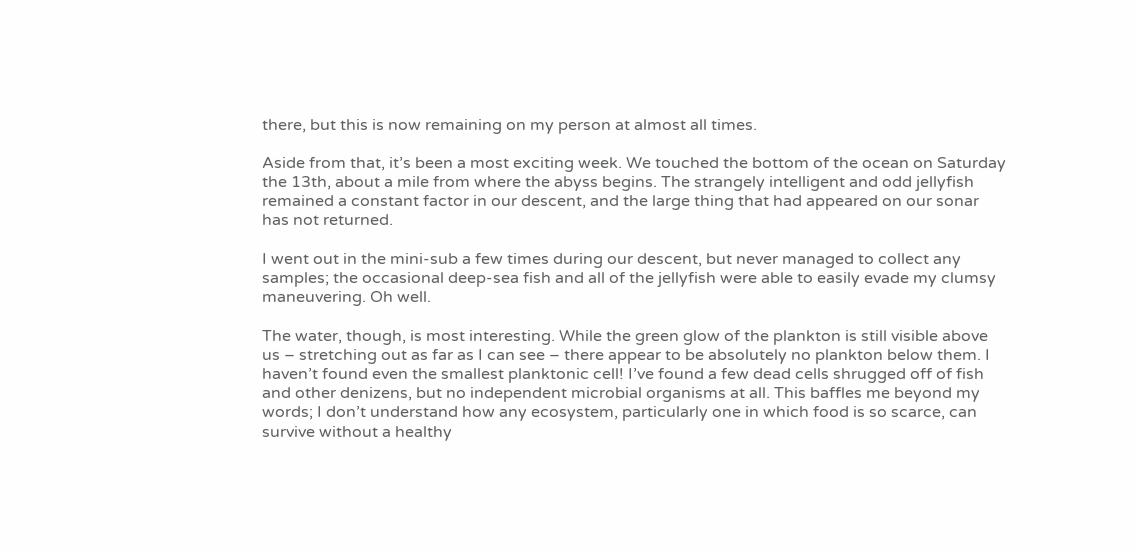there, but this is now remaining on my person at almost all times.

Aside from that, it’s been a most exciting week. We touched the bottom of the ocean on Saturday the 13th, about a mile from where the abyss begins. The strangely intelligent and odd jellyfish remained a constant factor in our descent, and the large thing that had appeared on our sonar has not returned.

I went out in the mini-sub a few times during our descent, but never managed to collect any samples; the occasional deep-sea fish and all of the jellyfish were able to easily evade my clumsy maneuvering. Oh well.

The water, though, is most interesting. While the green glow of the plankton is still visible above us – stretching out as far as I can see – there appear to be absolutely no plankton below them. I haven’t found even the smallest planktonic cell! I’ve found a few dead cells shrugged off of fish and other denizens, but no independent microbial organisms at all. This baffles me beyond my words; I don’t understand how any ecosystem, particularly one in which food is so scarce, can survive without a healthy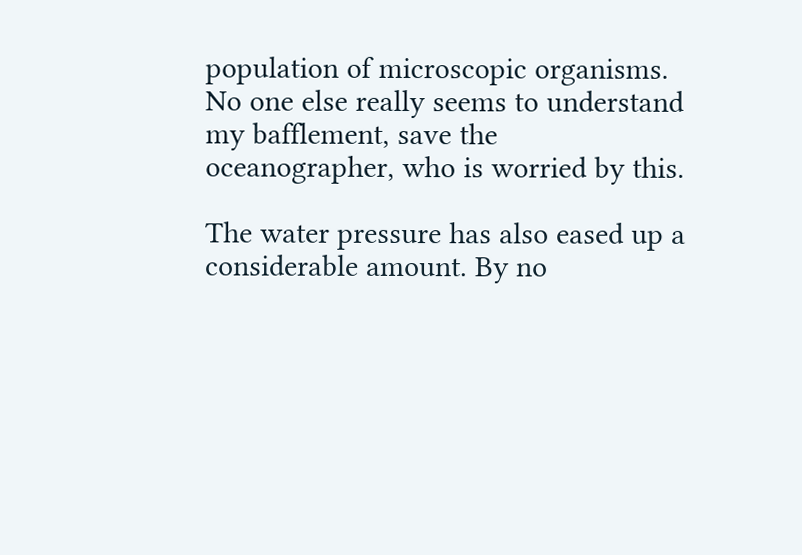population of microscopic organisms. No one else really seems to understand my bafflement, save the oceanographer, who is worried by this.

The water pressure has also eased up a considerable amount. By no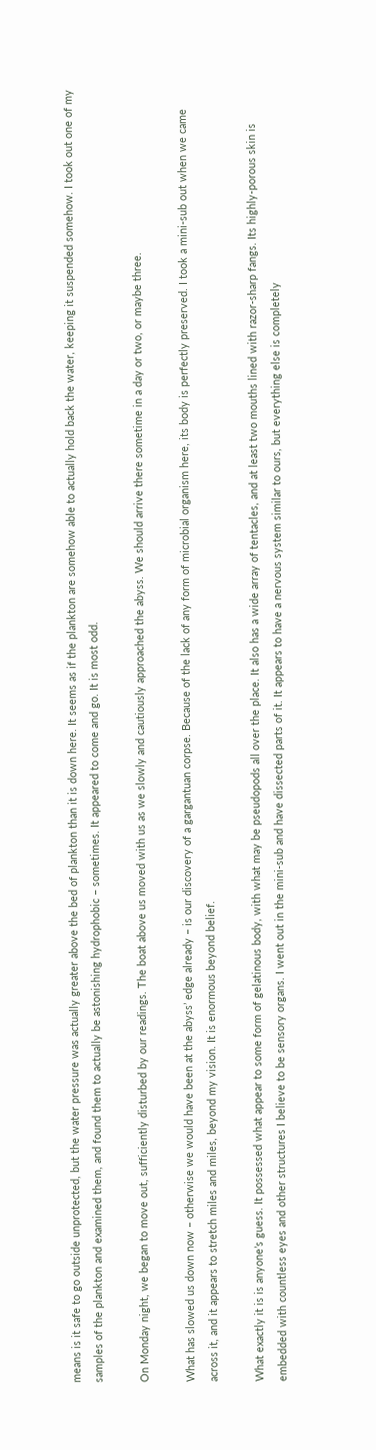means is it safe to go outside unprotected, but the water pressure was actually greater above the bed of plankton than it is down here. It seems as if the plankton are somehow able to actually hold back the water, keeping it suspended somehow. I took out one of my samples of the plankton and examined them, and found them to actually be astonishing hydrophobic – sometimes. It appeared to come and go. It is most odd.

On Monday night, we began to move out, sufficiently disturbed by our readings. The boat above us moved with us as we slowly and cautiously approached the abyss. We should arrive there sometime in a day or two, or maybe three.

What has slowed us down now – otherwise we would have been at the abyss’ edge already – is our discovery of a gargantuan corpse. Because of the lack of any form of microbial organism here, its body is perfectly preserved. I took a mini-sub out when we came across it, and it appears to stretch miles and miles, beyond my vision. It is enormous beyond belief.

What exactly it is is anyone’s guess. It possessed what appear to some form of gelatinous body, with what may be pseudopods all over the place. It also has a wide array of tentacles, and at least two mouths lined with razor-sharp fangs. Its highly-porous skin is embedded with countless eyes and other structures I believe to be sensory organs. I went out in the mini-sub and have dissected parts of it. It appears to have a nervous system similar to ours, but everything else is completely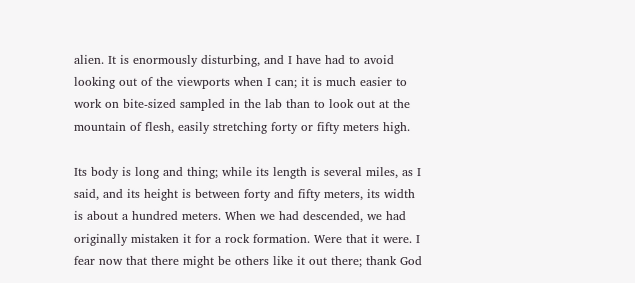alien. It is enormously disturbing, and I have had to avoid looking out of the viewports when I can; it is much easier to work on bite-sized sampled in the lab than to look out at the mountain of flesh, easily stretching forty or fifty meters high.

Its body is long and thing; while its length is several miles, as I said, and its height is between forty and fifty meters, its width is about a hundred meters. When we had descended, we had originally mistaken it for a rock formation. Were that it were. I fear now that there might be others like it out there; thank God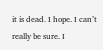it is dead. I hope. I can’t really be sure. I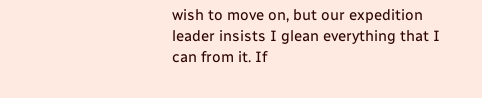wish to move on, but our expedition leader insists I glean everything that I can from it. If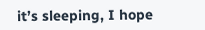it’s sleeping, I hope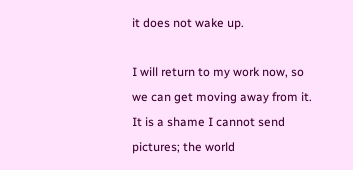it does not wake up.

I will return to my work now, so we can get moving away from it. It is a shame I cannot send pictures; the world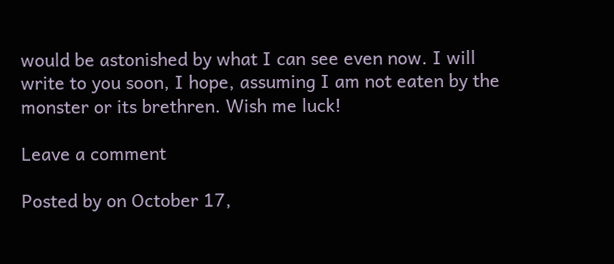would be astonished by what I can see even now. I will write to you soon, I hope, assuming I am not eaten by the monster or its brethren. Wish me luck!

Leave a comment

Posted by on October 17,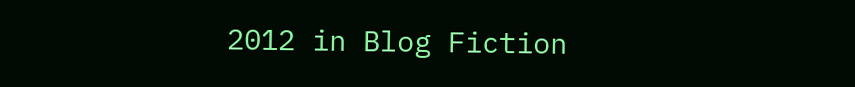2012 in Blog Fiction